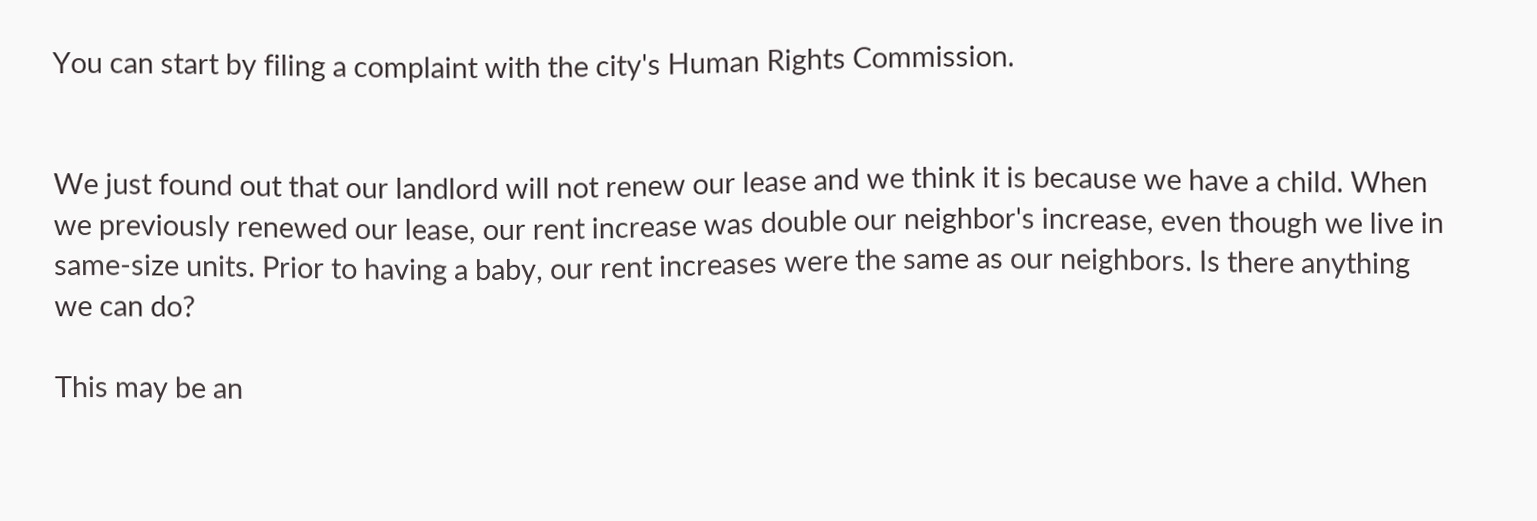You can start by filing a complaint with the city's Human Rights Commission.


We just found out that our landlord will not renew our lease and we think it is because we have a child. When we previously renewed our lease, our rent increase was double our neighbor's increase, even though we live in same-size units. Prior to having a baby, our rent increases were the same as our neighbors. Is there anything we can do?

This may be an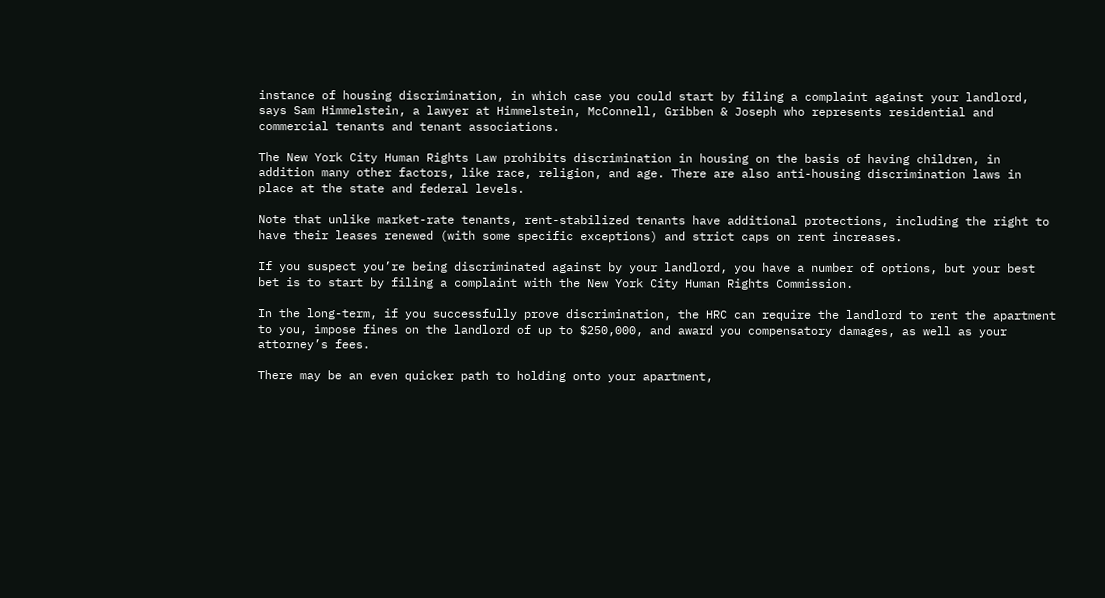instance of housing discrimination, in which case you could start by filing a complaint against your landlord, says Sam Himmelstein, a lawyer at Himmelstein, McConnell, Gribben & Joseph who represents residential and commercial tenants and tenant associations.

The New York City Human Rights Law prohibits discrimination in housing on the basis of having children, in addition many other factors, like race, religion, and age. There are also anti-housing discrimination laws in place at the state and federal levels.

Note that unlike market-rate tenants, rent-stabilized tenants have additional protections, including the right to have their leases renewed (with some specific exceptions) and strict caps on rent increases.

If you suspect you’re being discriminated against by your landlord, you have a number of options, but your best bet is to start by filing a complaint with the New York City Human Rights Commission.

In the long-term, if you successfully prove discrimination, the HRC can require the landlord to rent the apartment to you, impose fines on the landlord of up to $250,000, and award you compensatory damages, as well as your attorney’s fees.

There may be an even quicker path to holding onto your apartment,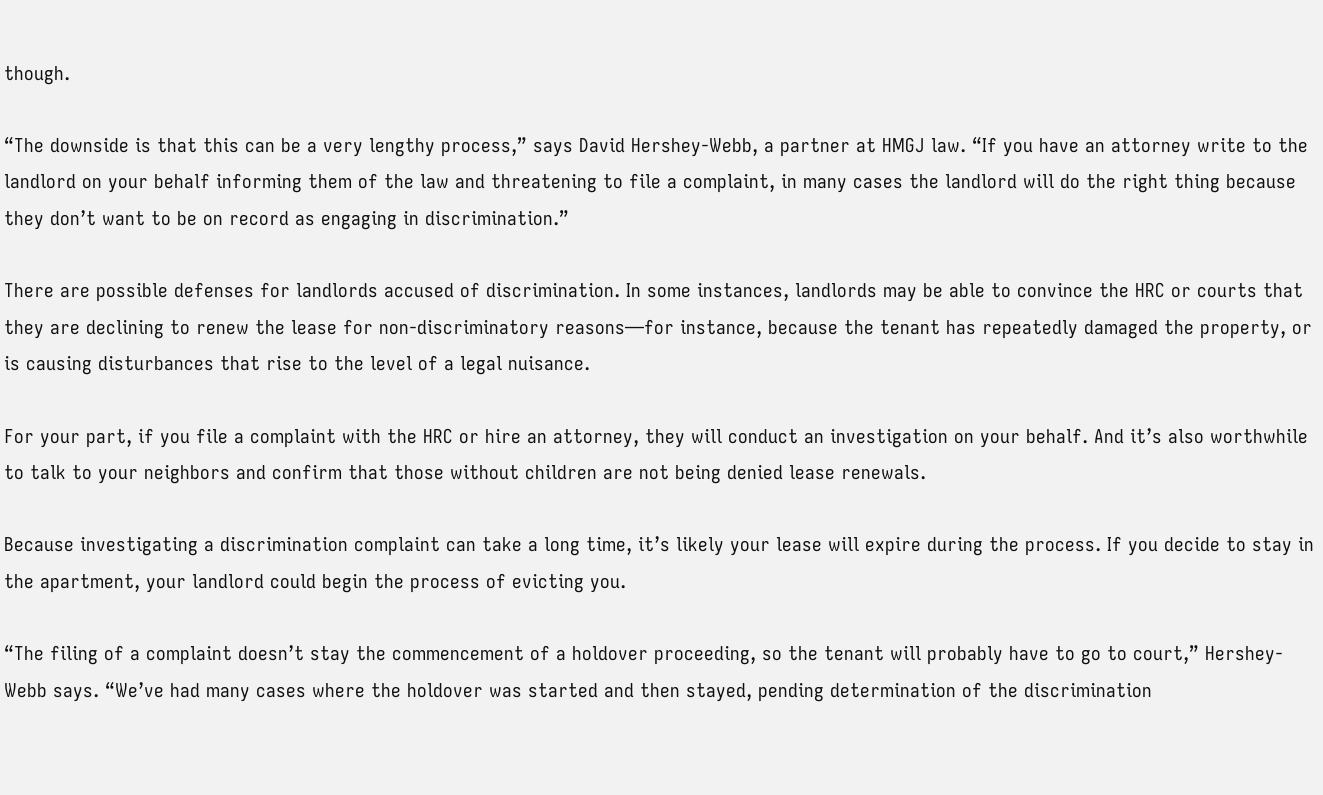though.

“The downside is that this can be a very lengthy process,” says David Hershey-Webb, a partner at HMGJ law. “If you have an attorney write to the landlord on your behalf informing them of the law and threatening to file a complaint, in many cases the landlord will do the right thing because they don’t want to be on record as engaging in discrimination.”

There are possible defenses for landlords accused of discrimination. In some instances, landlords may be able to convince the HRC or courts that they are declining to renew the lease for non-discriminatory reasons—for instance, because the tenant has repeatedly damaged the property, or is causing disturbances that rise to the level of a legal nuisance.

For your part, if you file a complaint with the HRC or hire an attorney, they will conduct an investigation on your behalf. And it’s also worthwhile to talk to your neighbors and confirm that those without children are not being denied lease renewals.

Because investigating a discrimination complaint can take a long time, it’s likely your lease will expire during the process. If you decide to stay in the apartment, your landlord could begin the process of evicting you.

“The filing of a complaint doesn’t stay the commencement of a holdover proceeding, so the tenant will probably have to go to court,” Hershey-Webb says. “We’ve had many cases where the holdover was started and then stayed, pending determination of the discrimination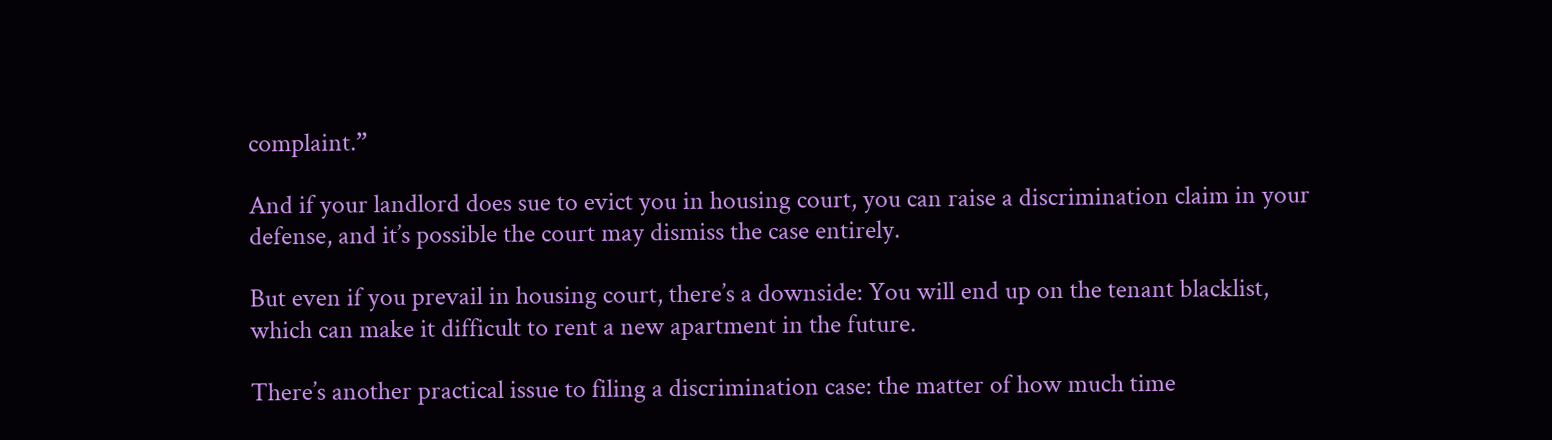complaint.”

And if your landlord does sue to evict you in housing court, you can raise a discrimination claim in your defense, and it’s possible the court may dismiss the case entirely.

But even if you prevail in housing court, there’s a downside: You will end up on the tenant blacklist, which can make it difficult to rent a new apartment in the future.

There’s another practical issue to filing a discrimination case: the matter of how much time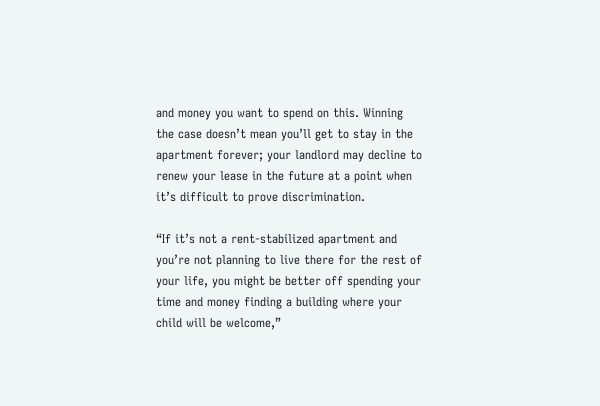and money you want to spend on this. Winning the case doesn’t mean you’ll get to stay in the apartment forever; your landlord may decline to renew your lease in the future at a point when it’s difficult to prove discrimination.

“If it’s not a rent-stabilized apartment and you’re not planning to live there for the rest of your life, you might be better off spending your time and money finding a building where your child will be welcome,”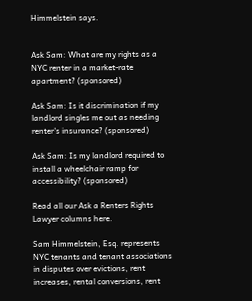Himmelstein says.


Ask Sam: What are my rights as a NYC renter in a market-rate apartment? (sponsored)

Ask Sam: Is it discrimination if my landlord singles me out as needing renter's insurance? (sponsored)

Ask Sam: Is my landlord required to install a wheelchair ramp for accessibility? (sponsored)

Read all our Ask a Renters Rights Lawyer columns here.

Sam Himmelstein, Esq. represents NYC tenants and tenant associations in disputes over evictions, rent increases, rental conversions, rent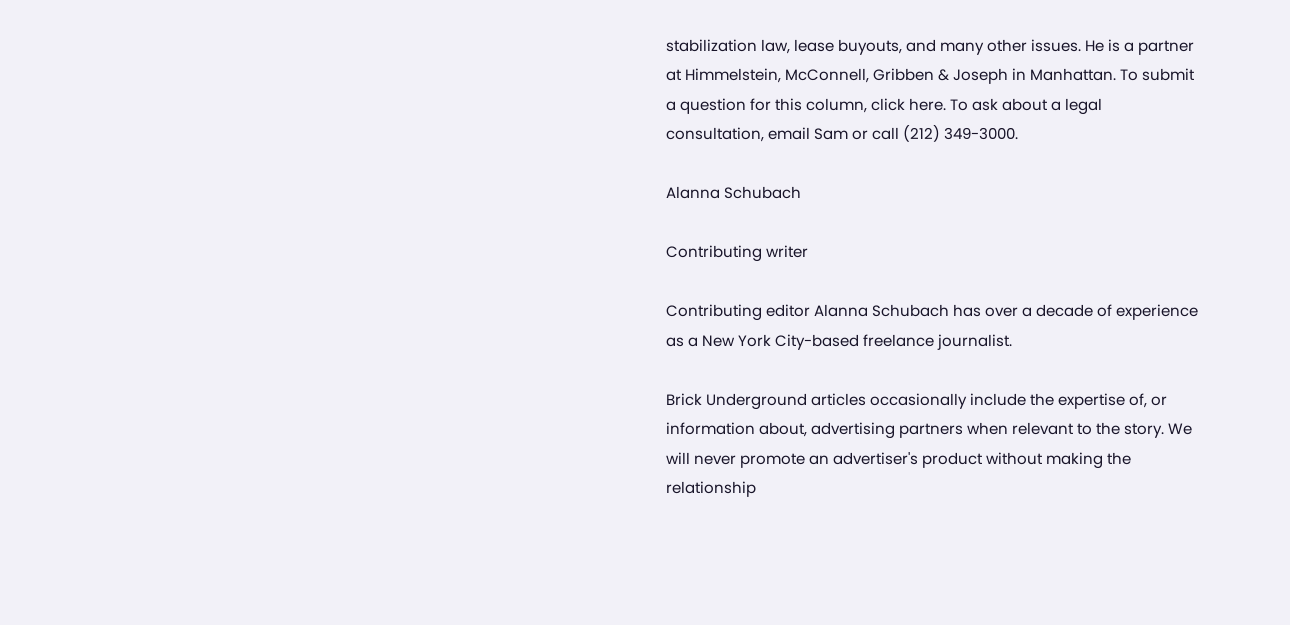stabilization law, lease buyouts, and many other issues. He is a partner at Himmelstein, McConnell, Gribben & Joseph in Manhattan. To submit a question for this column, click here. To ask about a legal consultation, email Sam or call (212) 349-3000.

Alanna Schubach

Contributing writer

Contributing editor Alanna Schubach has over a decade of experience as a New York City-based freelance journalist.

Brick Underground articles occasionally include the expertise of, or information about, advertising partners when relevant to the story. We will never promote an advertiser's product without making the relationship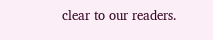clear to our readers.